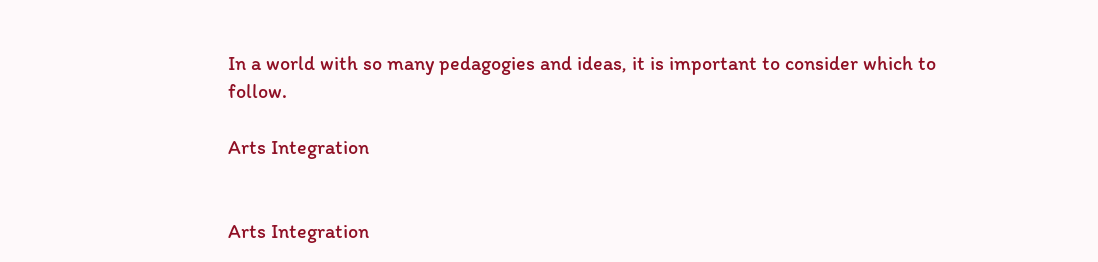In a world with so many pedagogies and ideas, it is important to consider which to follow.

Arts Integration


Arts Integration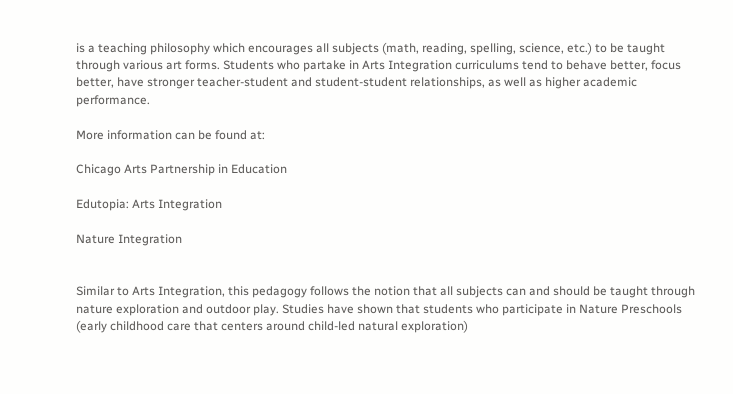is a teaching philosophy which encourages all subjects (math, reading, spelling, science, etc.) to be taught through various art forms. Students who partake in Arts Integration curriculums tend to behave better, focus better, have stronger teacher-student and student-student relationships, as well as higher academic performance.

More information can be found at:

Chicago Arts Partnership in Education

Edutopia: Arts Integration

Nature Integration


Similar to Arts Integration, this pedagogy follows the notion that all subjects can and should be taught through nature exploration and outdoor play. Studies have shown that students who participate in Nature Preschools (early childhood care that centers around child-led natural exploration)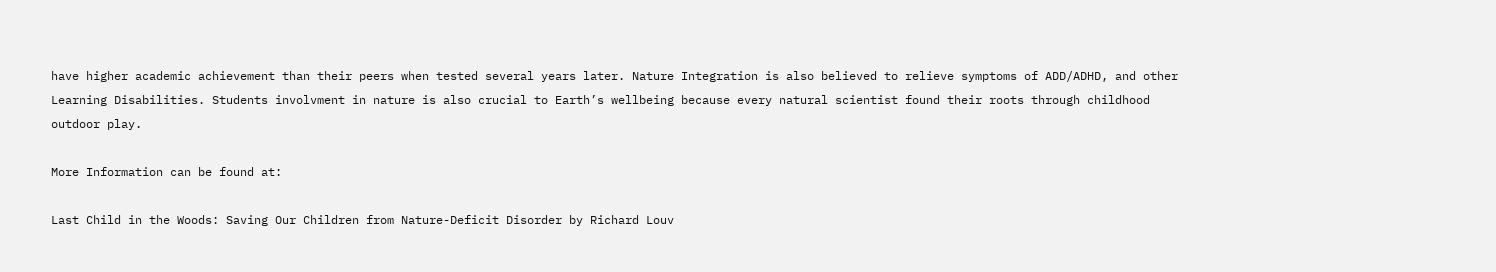have higher academic achievement than their peers when tested several years later. Nature Integration is also believed to relieve symptoms of ADD/ADHD, and other Learning Disabilities. Students involvment in nature is also crucial to Earth’s wellbeing because every natural scientist found their roots through childhood outdoor play.

More Information can be found at:

Last Child in the Woods: Saving Our Children from Nature-Deficit Disorder by Richard Louv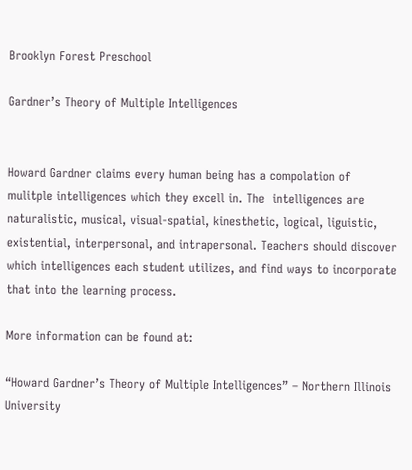Brooklyn Forest Preschool

Gardner’s Theory of Multiple Intelligences


Howard Gardner claims every human being has a compolation of mulitple intelligences which they excell in. The  intelligences are naturalistic, musical, visual-spatial, kinesthetic, logical, liguistic, existential, interpersonal, and intrapersonal. Teachers should discover which intelligences each student utilizes, and find ways to incorporate that into the learning process.

More information can be found at:

“Howard Gardner’s Theory of Multiple Intelligences” – Northern Illinois University